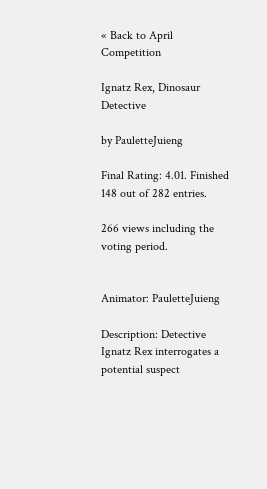« Back to April Competition

Ignatz Rex, Dinosaur Detective

by PauletteJuieng

Final Rating: 4.01. Finished 148 out of 282 entries.

266 views including the voting period.


Animator: PauletteJuieng

Description: Detective Ignatz Rex interrogates a potential suspect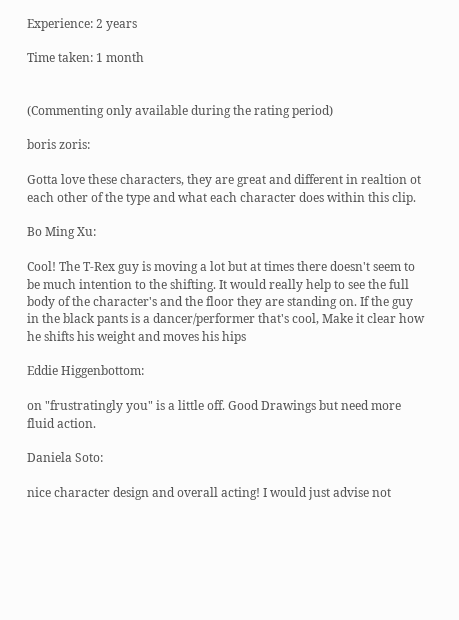Experience: 2 years

Time taken: 1 month


(Commenting only available during the rating period)

boris zoris:

Gotta love these characters, they are great and different in realtion ot each other of the type and what each character does within this clip.

Bo Ming Xu:

Cool! The T-Rex guy is moving a lot but at times there doesn't seem to be much intention to the shifting. It would really help to see the full body of the character's and the floor they are standing on. If the guy in the black pants is a dancer/performer that's cool, Make it clear how he shifts his weight and moves his hips

Eddie Higgenbottom:

on "frustratingly you" is a little off. Good Drawings but need more fluid action.

Daniela Soto:

nice character design and overall acting! I would just advise not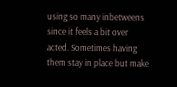using so many inbetweens since it feels a bit over acted. Sometimes having them stay in place but make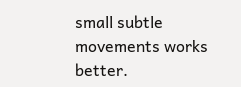small subtle movements works better.